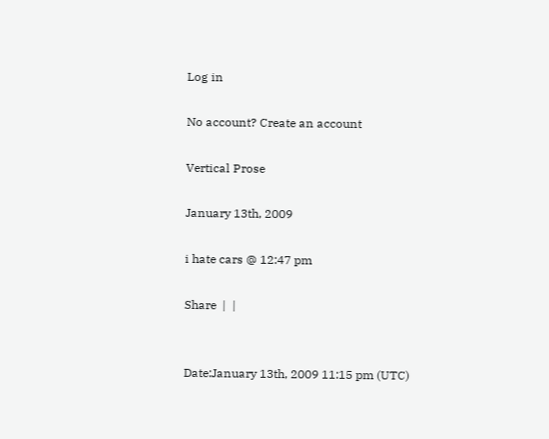Log in

No account? Create an account

Vertical Prose

January 13th, 2009

i hate cars @ 12:47 pm

Share  |  |


Date:January 13th, 2009 11:15 pm (UTC)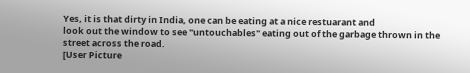Yes, it is that dirty in India, one can be eating at a nice restuarant and
look out the window to see "untouchables" eating out of the garbage thrown in the street across the road.
[User Picture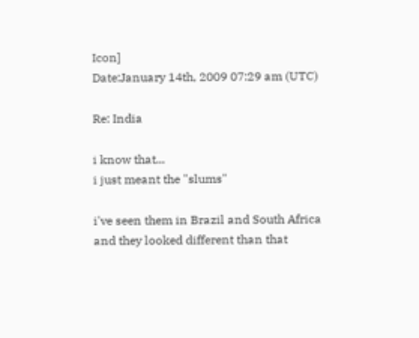Icon]
Date:January 14th, 2009 07:29 am (UTC)

Re: India

i know that...
i just meant the "slums"

i've seen them in Brazil and South Africa
and they looked different than that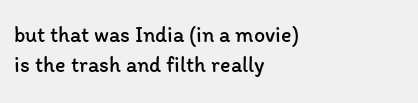but that was India (in a movie)
is the trash and filth really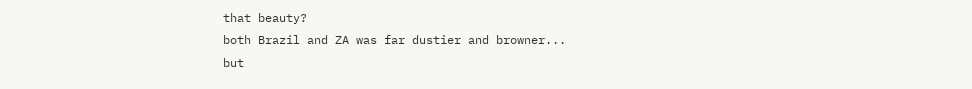that beauty?
both Brazil and ZA was far dustier and browner...
but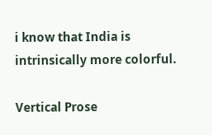i know that India is intrinsically more colorful.

Vertical Prose